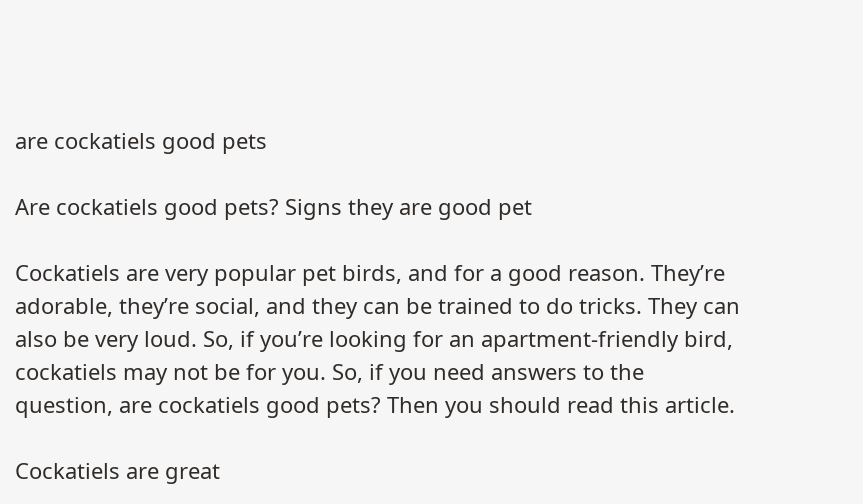are cockatiels good pets

Are cockatiels good pets? Signs they are good pet

Cockatiels are very popular pet birds, and for a good reason. They’re adorable, they’re social, and they can be trained to do tricks. They can also be very loud. So, if you’re looking for an apartment-friendly bird, cockatiels may not be for you. So, if you need answers to the question, are cockatiels good pets? Then you should read this article.

Cockatiels are great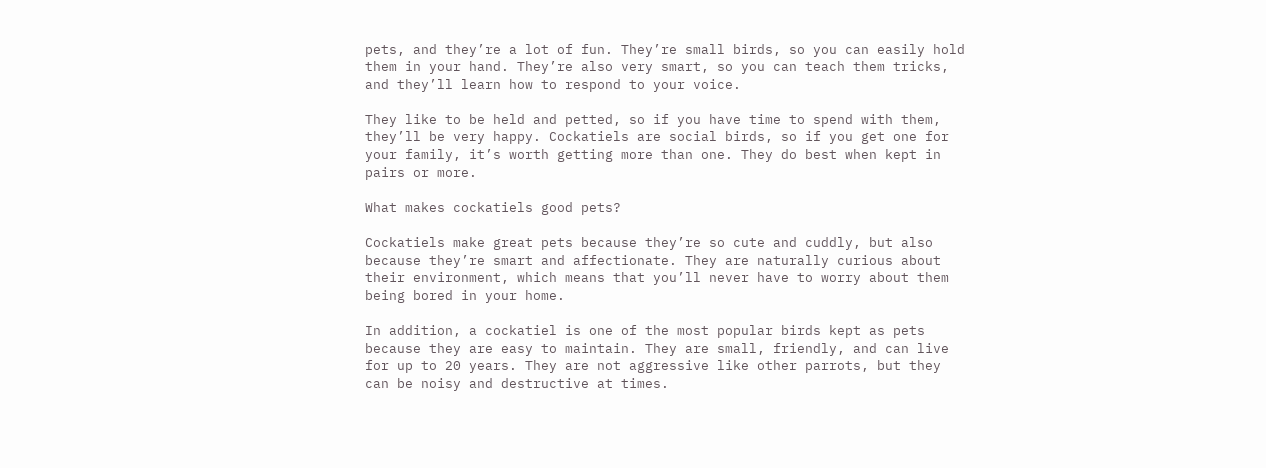pets, and they’re a lot of fun. They’re small birds, so you can easily hold them in your hand. They’re also very smart, so you can teach them tricks, and they’ll learn how to respond to your voice.

They like to be held and petted, so if you have time to spend with them, they’ll be very happy. Cockatiels are social birds, so if you get one for your family, it’s worth getting more than one. They do best when kept in pairs or more.

What makes cockatiels good pets?

Cockatiels make great pets because they’re so cute and cuddly, but also because they’re smart and affectionate. They are naturally curious about their environment, which means that you’ll never have to worry about them being bored in your home.

In addition, a cockatiel is one of the most popular birds kept as pets because they are easy to maintain. They are small, friendly, and can live for up to 20 years. They are not aggressive like other parrots, but they can be noisy and destructive at times.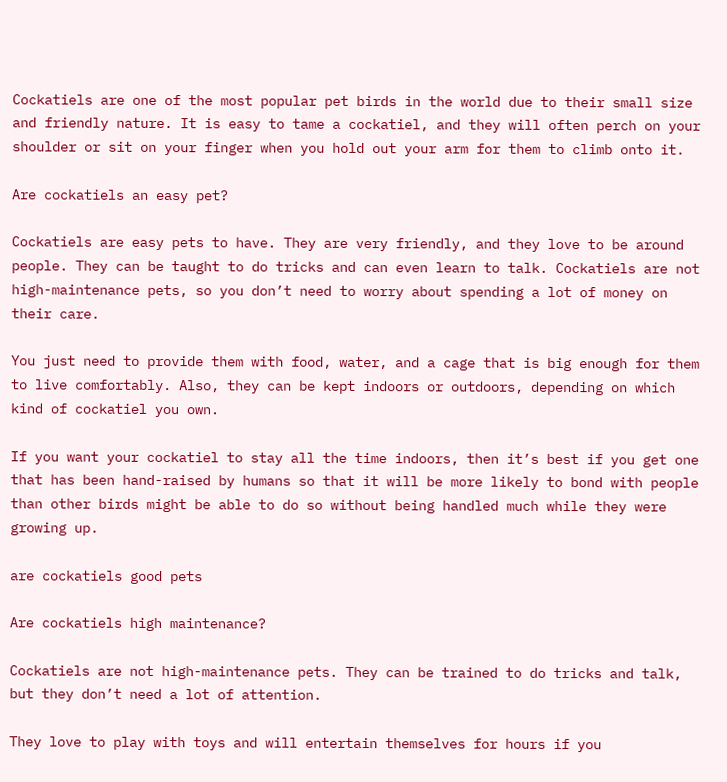Cockatiels are one of the most popular pet birds in the world due to their small size and friendly nature. It is easy to tame a cockatiel, and they will often perch on your shoulder or sit on your finger when you hold out your arm for them to climb onto it.

Are cockatiels an easy pet?

Cockatiels are easy pets to have. They are very friendly, and they love to be around people. They can be taught to do tricks and can even learn to talk. Cockatiels are not high-maintenance pets, so you don’t need to worry about spending a lot of money on their care.

You just need to provide them with food, water, and a cage that is big enough for them to live comfortably. Also, they can be kept indoors or outdoors, depending on which kind of cockatiel you own.

If you want your cockatiel to stay all the time indoors, then it’s best if you get one that has been hand-raised by humans so that it will be more likely to bond with people than other birds might be able to do so without being handled much while they were growing up.

are cockatiels good pets

Are cockatiels high maintenance?

Cockatiels are not high-maintenance pets. They can be trained to do tricks and talk, but they don’t need a lot of attention.

They love to play with toys and will entertain themselves for hours if you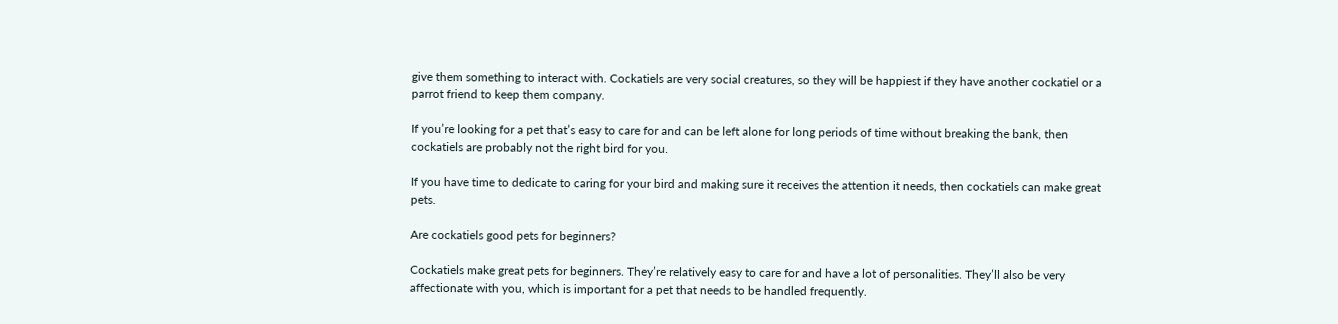give them something to interact with. Cockatiels are very social creatures, so they will be happiest if they have another cockatiel or a parrot friend to keep them company.

If you’re looking for a pet that’s easy to care for and can be left alone for long periods of time without breaking the bank, then cockatiels are probably not the right bird for you.

If you have time to dedicate to caring for your bird and making sure it receives the attention it needs, then cockatiels can make great pets.

Are cockatiels good pets for beginners?

Cockatiels make great pets for beginners. They’re relatively easy to care for and have a lot of personalities. They’ll also be very affectionate with you, which is important for a pet that needs to be handled frequently.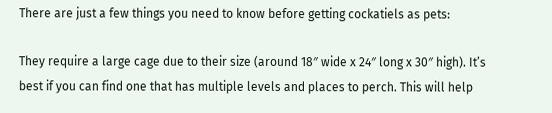There are just a few things you need to know before getting cockatiels as pets:

They require a large cage due to their size (around 18″ wide x 24″ long x 30″ high). It’s best if you can find one that has multiple levels and places to perch. This will help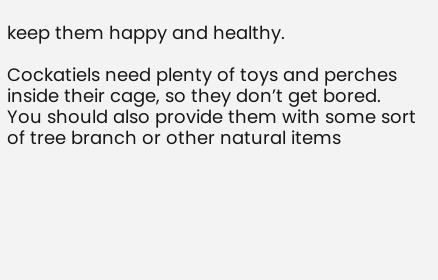keep them happy and healthy.

Cockatiels need plenty of toys and perches inside their cage, so they don’t get bored. You should also provide them with some sort of tree branch or other natural items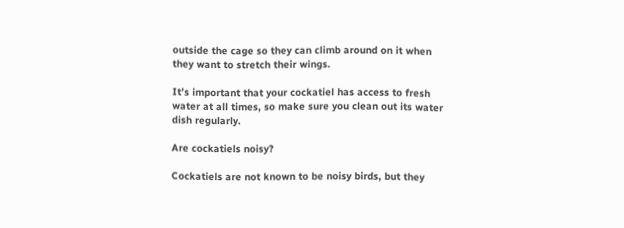outside the cage so they can climb around on it when they want to stretch their wings.

It’s important that your cockatiel has access to fresh water at all times, so make sure you clean out its water dish regularly.

Are cockatiels noisy?

Cockatiels are not known to be noisy birds, but they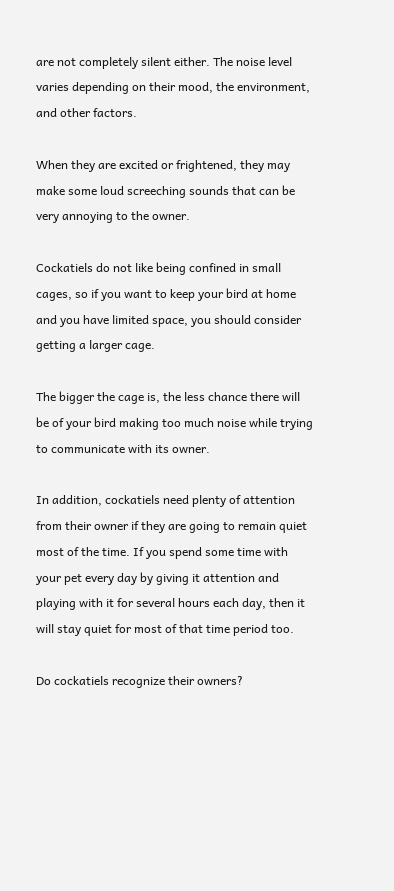are not completely silent either. The noise level varies depending on their mood, the environment, and other factors.

When they are excited or frightened, they may make some loud screeching sounds that can be very annoying to the owner.

Cockatiels do not like being confined in small cages, so if you want to keep your bird at home and you have limited space, you should consider getting a larger cage.

The bigger the cage is, the less chance there will be of your bird making too much noise while trying to communicate with its owner.

In addition, cockatiels need plenty of attention from their owner if they are going to remain quiet most of the time. If you spend some time with your pet every day by giving it attention and playing with it for several hours each day, then it will stay quiet for most of that time period too.

Do cockatiels recognize their owners?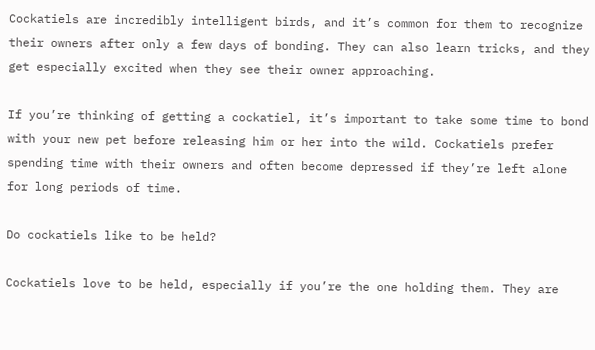Cockatiels are incredibly intelligent birds, and it’s common for them to recognize their owners after only a few days of bonding. They can also learn tricks, and they get especially excited when they see their owner approaching.

If you’re thinking of getting a cockatiel, it’s important to take some time to bond with your new pet before releasing him or her into the wild. Cockatiels prefer spending time with their owners and often become depressed if they’re left alone for long periods of time.

Do cockatiels like to be held?

Cockatiels love to be held, especially if you’re the one holding them. They are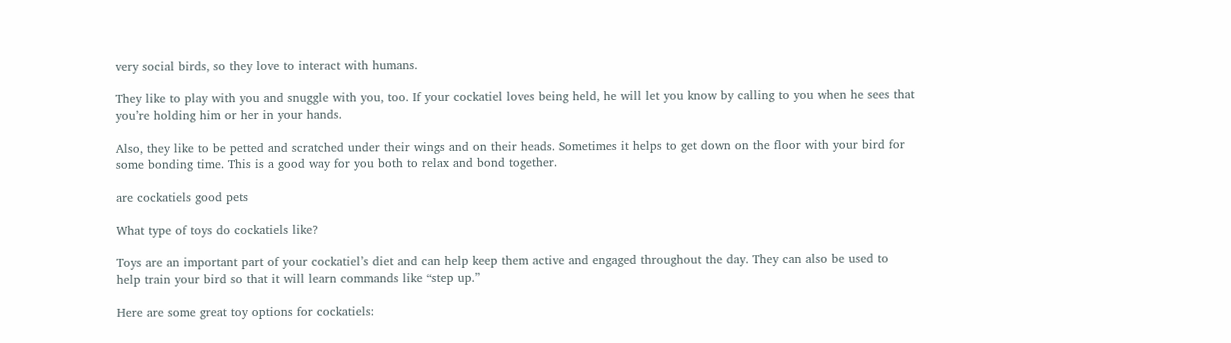very social birds, so they love to interact with humans.

They like to play with you and snuggle with you, too. If your cockatiel loves being held, he will let you know by calling to you when he sees that you’re holding him or her in your hands.

Also, they like to be petted and scratched under their wings and on their heads. Sometimes it helps to get down on the floor with your bird for some bonding time. This is a good way for you both to relax and bond together.

are cockatiels good pets

What type of toys do cockatiels like?

Toys are an important part of your cockatiel’s diet and can help keep them active and engaged throughout the day. They can also be used to help train your bird so that it will learn commands like “step up.”

Here are some great toy options for cockatiels: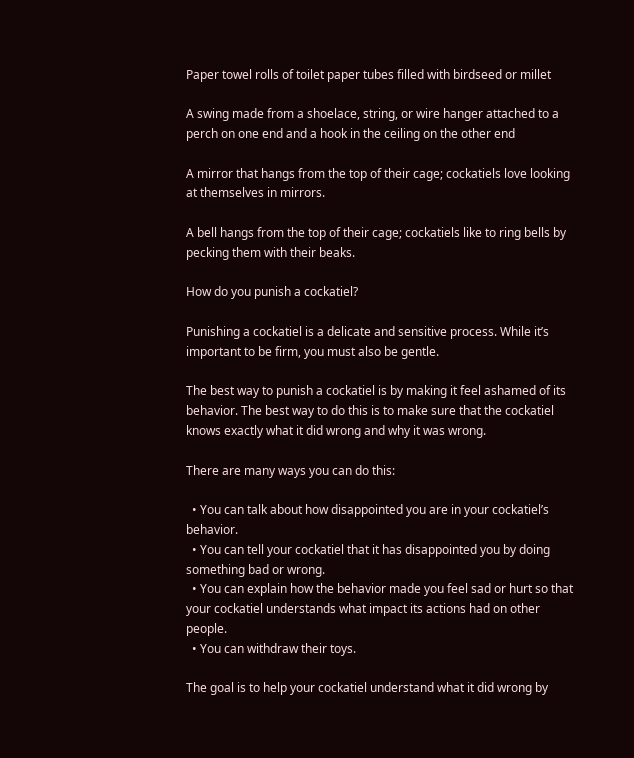Paper towel rolls of toilet paper tubes filled with birdseed or millet

A swing made from a shoelace, string, or wire hanger attached to a perch on one end and a hook in the ceiling on the other end

A mirror that hangs from the top of their cage; cockatiels love looking at themselves in mirrors.

A bell hangs from the top of their cage; cockatiels like to ring bells by pecking them with their beaks.

How do you punish a cockatiel?

Punishing a cockatiel is a delicate and sensitive process. While it’s important to be firm, you must also be gentle.

The best way to punish a cockatiel is by making it feel ashamed of its behavior. The best way to do this is to make sure that the cockatiel knows exactly what it did wrong and why it was wrong.

There are many ways you can do this:

  • You can talk about how disappointed you are in your cockatiel’s behavior.
  • You can tell your cockatiel that it has disappointed you by doing something bad or wrong.
  • You can explain how the behavior made you feel sad or hurt so that your cockatiel understands what impact its actions had on other people.
  • You can withdraw their toys.

The goal is to help your cockatiel understand what it did wrong by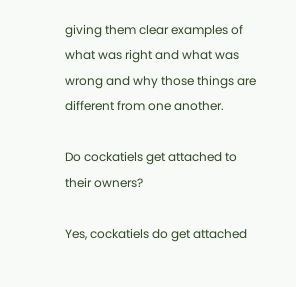giving them clear examples of what was right and what was wrong and why those things are different from one another.

Do cockatiels get attached to their owners?

Yes, cockatiels do get attached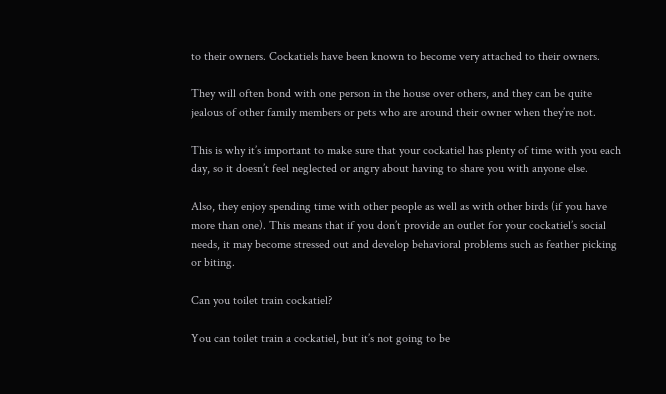to their owners. Cockatiels have been known to become very attached to their owners.

They will often bond with one person in the house over others, and they can be quite jealous of other family members or pets who are around their owner when they’re not.

This is why it’s important to make sure that your cockatiel has plenty of time with you each day, so it doesn’t feel neglected or angry about having to share you with anyone else.

Also, they enjoy spending time with other people as well as with other birds (if you have more than one). This means that if you don’t provide an outlet for your cockatiel’s social needs, it may become stressed out and develop behavioral problems such as feather picking or biting.

Can you toilet train cockatiel?

You can toilet train a cockatiel, but it’s not going to be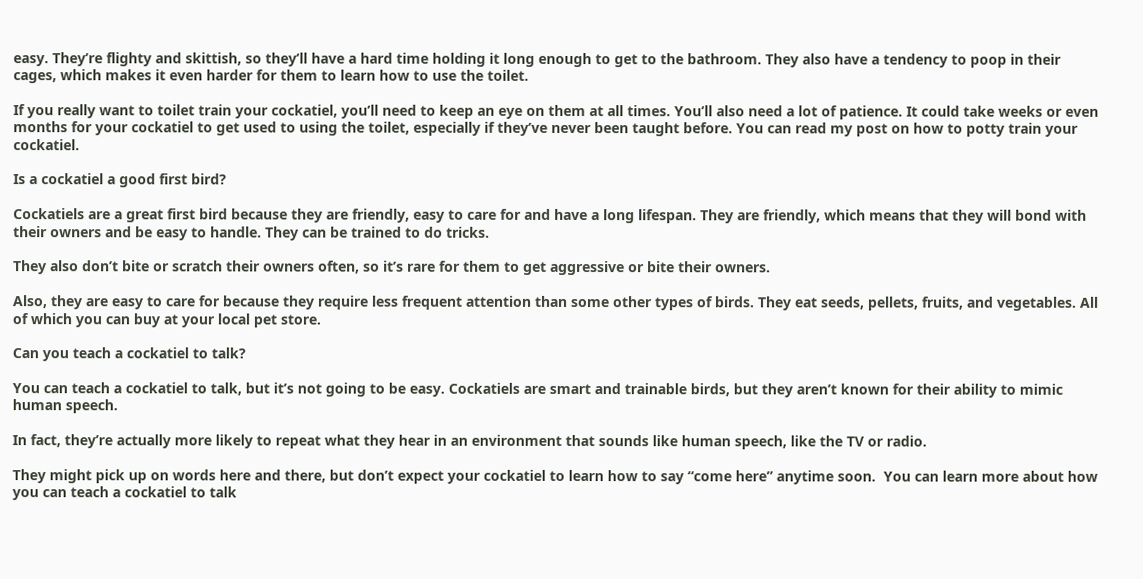easy. They’re flighty and skittish, so they’ll have a hard time holding it long enough to get to the bathroom. They also have a tendency to poop in their cages, which makes it even harder for them to learn how to use the toilet.

If you really want to toilet train your cockatiel, you’ll need to keep an eye on them at all times. You’ll also need a lot of patience. It could take weeks or even months for your cockatiel to get used to using the toilet, especially if they’ve never been taught before. You can read my post on how to potty train your cockatiel.

Is a cockatiel a good first bird?

Cockatiels are a great first bird because they are friendly, easy to care for and have a long lifespan. They are friendly, which means that they will bond with their owners and be easy to handle. They can be trained to do tricks.

They also don’t bite or scratch their owners often, so it’s rare for them to get aggressive or bite their owners.

Also, they are easy to care for because they require less frequent attention than some other types of birds. They eat seeds, pellets, fruits, and vegetables. All of which you can buy at your local pet store.

Can you teach a cockatiel to talk?

You can teach a cockatiel to talk, but it’s not going to be easy. Cockatiels are smart and trainable birds, but they aren’t known for their ability to mimic human speech.

In fact, they’re actually more likely to repeat what they hear in an environment that sounds like human speech, like the TV or radio.

They might pick up on words here and there, but don’t expect your cockatiel to learn how to say “come here” anytime soon.  You can learn more about how you can teach a cockatiel to talk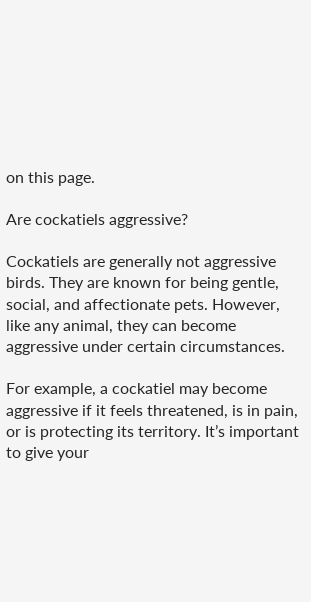on this page.

Are cockatiels aggressive?

Cockatiels are generally not aggressive birds. They are known for being gentle, social, and affectionate pets. However, like any animal, they can become aggressive under certain circumstances.

For example, a cockatiel may become aggressive if it feels threatened, is in pain, or is protecting its territory. It’s important to give your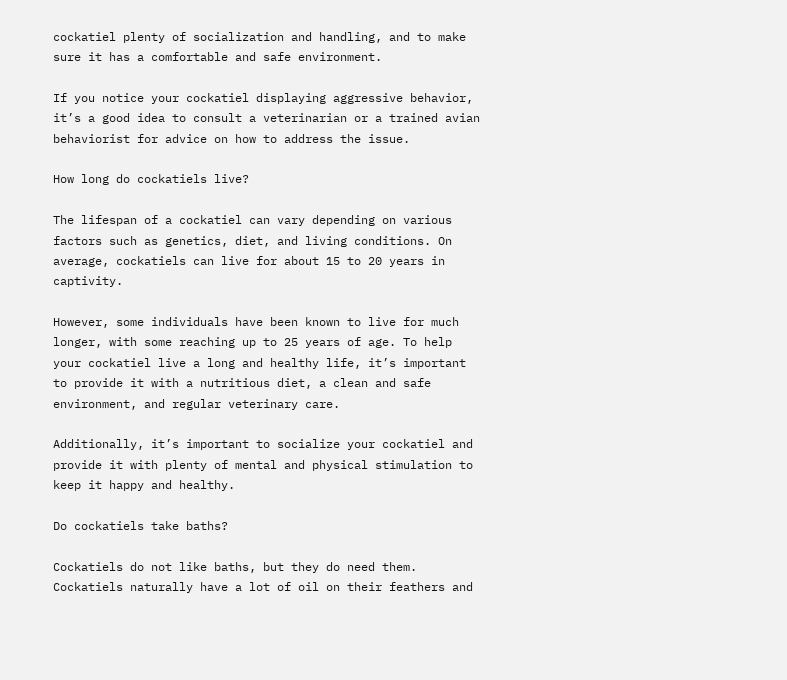cockatiel plenty of socialization and handling, and to make sure it has a comfortable and safe environment.

If you notice your cockatiel displaying aggressive behavior, it’s a good idea to consult a veterinarian or a trained avian behaviorist for advice on how to address the issue.

How long do cockatiels live?

The lifespan of a cockatiel can vary depending on various factors such as genetics, diet, and living conditions. On average, cockatiels can live for about 15 to 20 years in captivity.

However, some individuals have been known to live for much longer, with some reaching up to 25 years of age. To help your cockatiel live a long and healthy life, it’s important to provide it with a nutritious diet, a clean and safe environment, and regular veterinary care.

Additionally, it’s important to socialize your cockatiel and provide it with plenty of mental and physical stimulation to keep it happy and healthy.

Do cockatiels take baths?

Cockatiels do not like baths, but they do need them. Cockatiels naturally have a lot of oil on their feathers and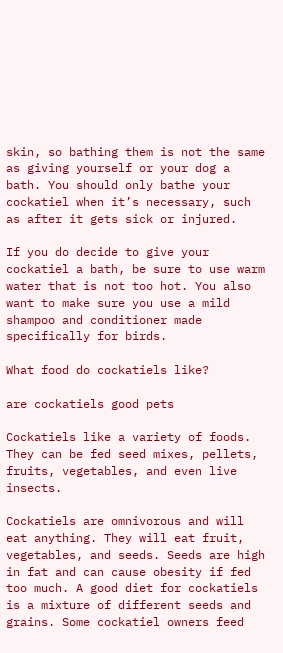skin, so bathing them is not the same as giving yourself or your dog a bath. You should only bathe your cockatiel when it’s necessary, such as after it gets sick or injured.

If you do decide to give your cockatiel a bath, be sure to use warm water that is not too hot. You also want to make sure you use a mild shampoo and conditioner made specifically for birds.

What food do cockatiels like?

are cockatiels good pets

Cockatiels like a variety of foods. They can be fed seed mixes, pellets, fruits, vegetables, and even live insects.

Cockatiels are omnivorous and will eat anything. They will eat fruit, vegetables, and seeds. Seeds are high in fat and can cause obesity if fed too much. A good diet for cockatiels is a mixture of different seeds and grains. Some cockatiel owners feed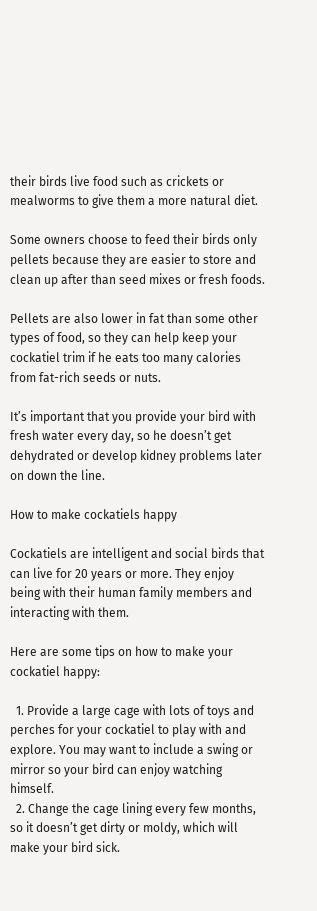their birds live food such as crickets or mealworms to give them a more natural diet.

Some owners choose to feed their birds only pellets because they are easier to store and clean up after than seed mixes or fresh foods.

Pellets are also lower in fat than some other types of food, so they can help keep your cockatiel trim if he eats too many calories from fat-rich seeds or nuts.

It’s important that you provide your bird with fresh water every day, so he doesn’t get dehydrated or develop kidney problems later on down the line.

How to make cockatiels happy

Cockatiels are intelligent and social birds that can live for 20 years or more. They enjoy being with their human family members and interacting with them.

Here are some tips on how to make your cockatiel happy:

  1. Provide a large cage with lots of toys and perches for your cockatiel to play with and explore. You may want to include a swing or mirror so your bird can enjoy watching himself.
  2. Change the cage lining every few months, so it doesn’t get dirty or moldy, which will make your bird sick.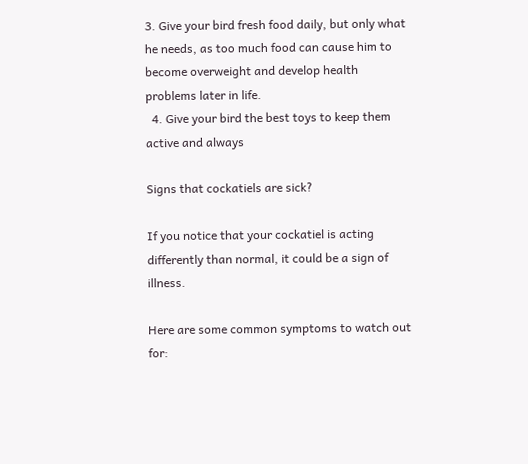3. Give your bird fresh food daily, but only what he needs, as too much food can cause him to become overweight and develop health problems later in life.
  4. Give your bird the best toys to keep them active and always

Signs that cockatiels are sick?

If you notice that your cockatiel is acting differently than normal, it could be a sign of illness.

Here are some common symptoms to watch out for: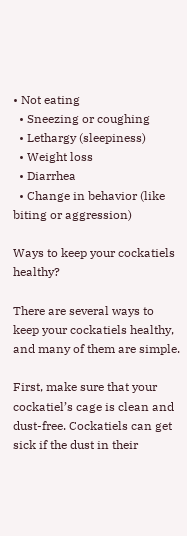• Not eating
  • Sneezing or coughing
  • Lethargy (sleepiness)
  • Weight loss
  • Diarrhea
  • Change in behavior (like biting or aggression)

Ways to keep your cockatiels healthy?

There are several ways to keep your cockatiels healthy, and many of them are simple.

First, make sure that your cockatiel’s cage is clean and dust-free. Cockatiels can get sick if the dust in their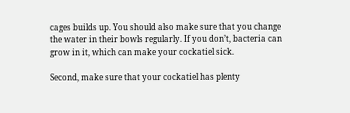cages builds up. You should also make sure that you change the water in their bowls regularly. If you don’t, bacteria can grow in it, which can make your cockatiel sick.

Second, make sure that your cockatiel has plenty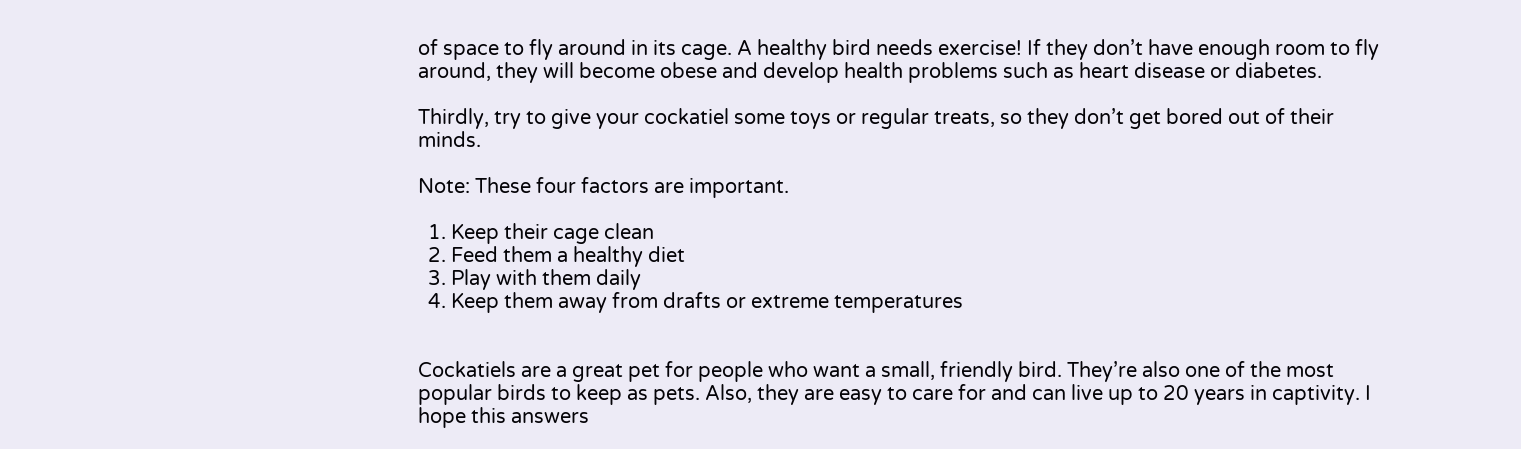of space to fly around in its cage. A healthy bird needs exercise! If they don’t have enough room to fly around, they will become obese and develop health problems such as heart disease or diabetes.

Thirdly, try to give your cockatiel some toys or regular treats, so they don’t get bored out of their minds.

Note: These four factors are important.

  1. Keep their cage clean
  2. Feed them a healthy diet
  3. Play with them daily
  4. Keep them away from drafts or extreme temperatures


Cockatiels are a great pet for people who want a small, friendly bird. They’re also one of the most popular birds to keep as pets. Also, they are easy to care for and can live up to 20 years in captivity. I hope this answers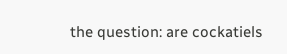the question: are cockatiels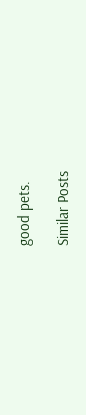good pets.

Similar Posts